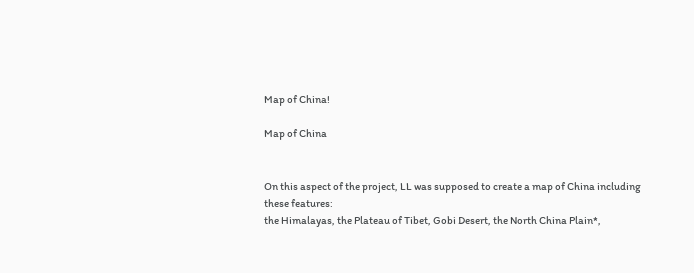Map of China!

Map of China


On this aspect of the project, LL was supposed to create a map of China including these features:
the Himalayas, the Plateau of Tibet, Gobi Desert, the North China Plain*,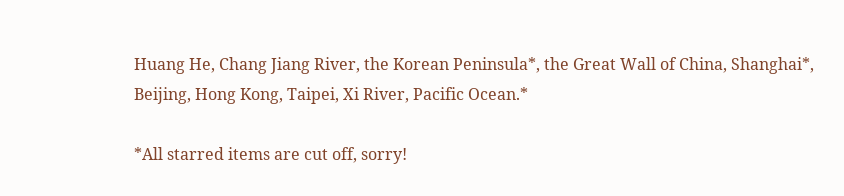Huang He, Chang Jiang River, the Korean Peninsula*, the Great Wall of China, Shanghai*, Beijing, Hong Kong, Taipei, Xi River, Pacific Ocean.*

*All starred items are cut off, sorry!